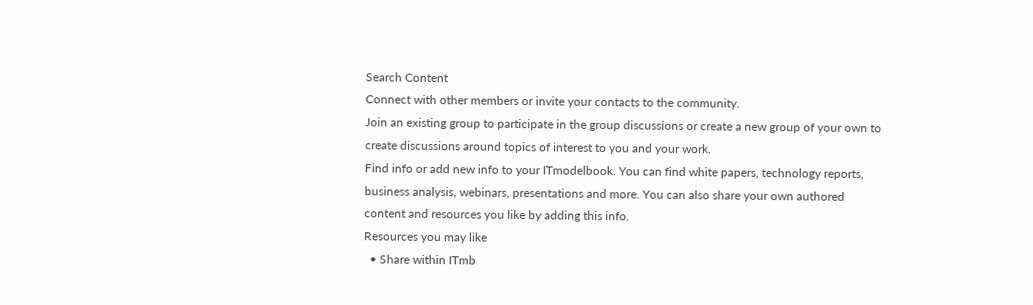Search Content
Connect with other members or invite your contacts to the community.
Join an existing group to participate in the group discussions or create a new group of your own to create discussions around topics of interest to you and your work.
Find info or add new info to your ITmodelbook. You can find white papers, technology reports, business analysis, webinars, presentations and more. You can also share your own authored content and resources you like by adding this info.
Resources you may like
  • Share within ITmb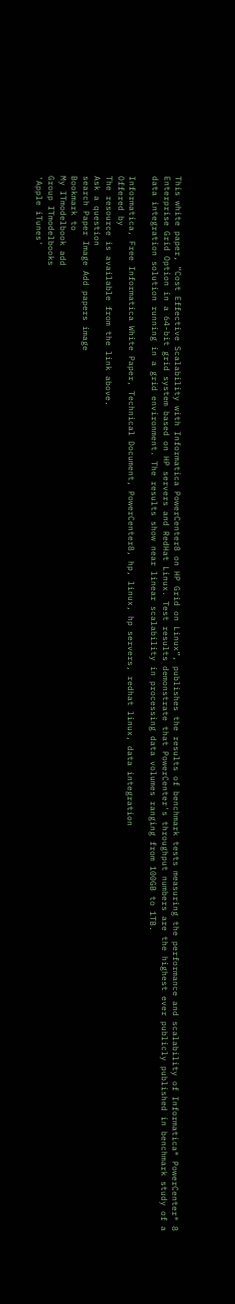This white paper, “Cost Effective Scalability with Informatica PowerCenter8 on HP Grid on Linux”, publishes the results of benchmark tests measuring the performance and scalability of Informatica® PowerCenter® 8 Enterprise Grid Option in a 64-bit grid system based on HP servers and RedHat Linux. Test results demonstrate that PowerCenter's throughput numbers are the highest ever publicly published in benchmark study of a data integration solution running in a grid environment. The results show near linear scalability in processing data volumes ranging from 100GB to 1TB.

Informatica, Free Informatica White Paper, Technical Document, PowerCenter8, hp, linux, hp servers, redhat linux, data integration
Offered by
The resource is available from the link above.
Ask a question
search Paper Image Add papers image
Bookmark to
My ITmodelbook add
Group ITmodelbooks
'Apple iTunes'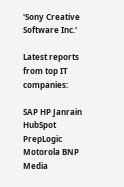'Sony Creative Software Inc.'

Latest reports from top IT companies:

SAP HP Janrain HubSpot PrepLogic Motorola BNP Media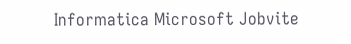Informatica Microsoft Jobvite